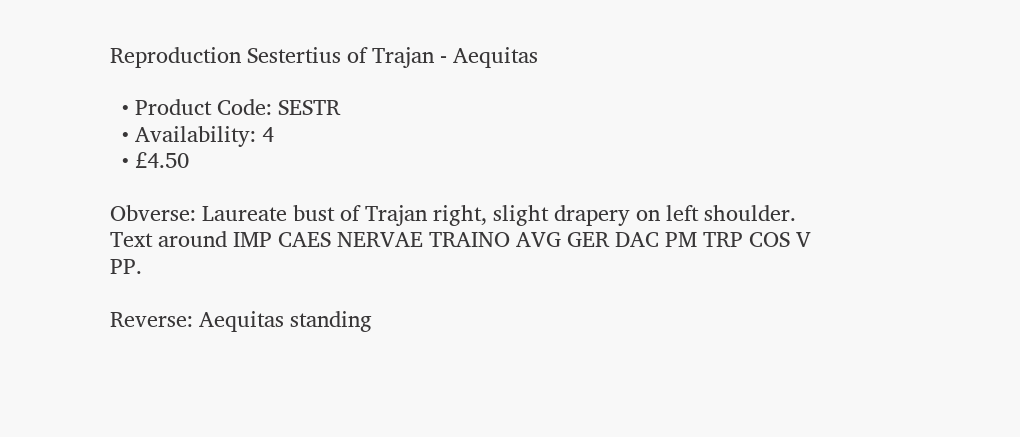Reproduction Sestertius of Trajan - Aequitas

  • Product Code: SESTR
  • Availability: 4
  • £4.50

Obverse: Laureate bust of Trajan right, slight drapery on left shoulder. Text around IMP CAES NERVAE TRAINO AVG GER DAC PM TRP COS V PP.

Reverse: Aequitas standing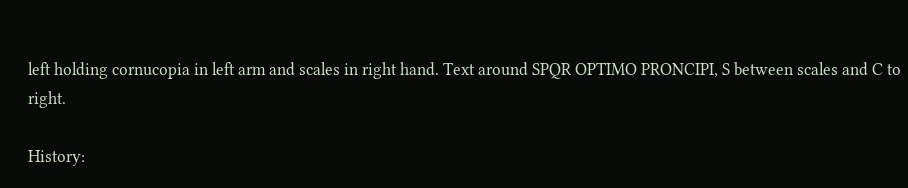left holding cornucopia in left arm and scales in right hand. Text around SPQR OPTIMO PRONCIPI, S between scales and C to right.

History: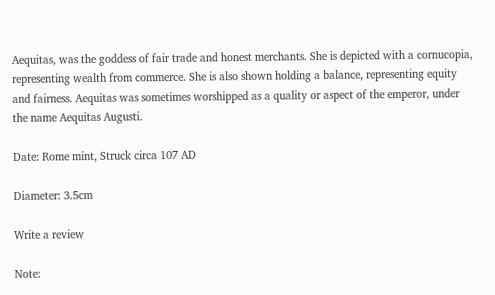Aequitas, was the goddess of fair trade and honest merchants. She is depicted with a cornucopia, representing wealth from commerce. She is also shown holding a balance, representing equity and fairness. Aequitas was sometimes worshipped as a quality or aspect of the emperor, under the name Aequitas Augusti.

Date: Rome mint, Struck circa 107 AD

Diameter: 3.5cm

Write a review

Note: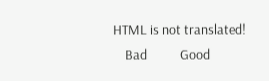HTML is not translated!
    Bad           Good